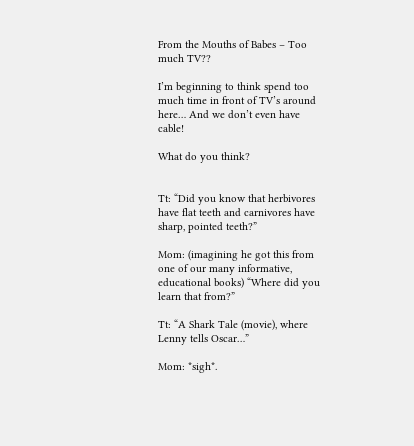From the Mouths of Babes – Too much TV??

I’m beginning to think spend too much time in front of TV’s around here… And we don’t even have cable!

What do you think?


Tt: “Did you know that herbivores have flat teeth and carnivores have sharp, pointed teeth?”

Mom: (imagining he got this from one of our many informative, educational books) “Where did you learn that from?”

Tt: “A Shark Tale (movie), where Lenny tells Oscar…”

Mom: *sigh*.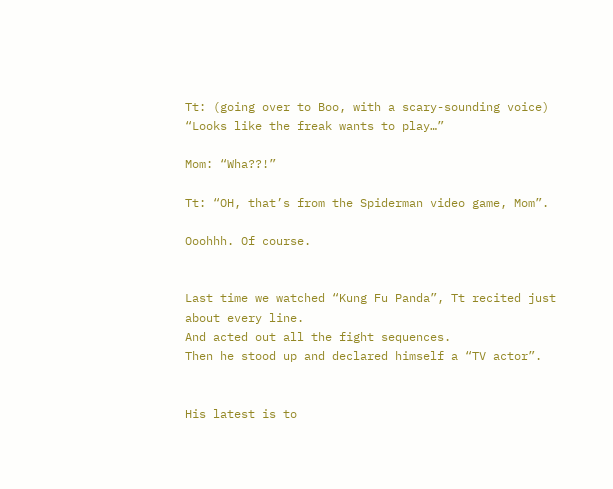Tt: (going over to Boo, with a scary-sounding voice) “Looks like the freak wants to play…”

Mom: “Wha??!”

Tt: “OH, that’s from the Spiderman video game, Mom”.

Ooohhh. Of course.


Last time we watched “Kung Fu Panda”, Tt recited just about every line.
And acted out all the fight sequences.
Then he stood up and declared himself a “TV actor”.


His latest is to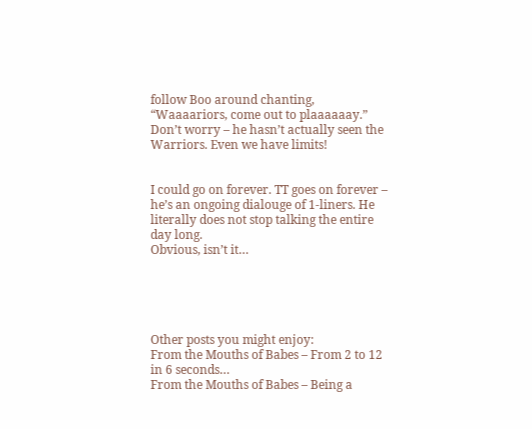follow Boo around chanting, “Waaaariors, come out to plaaaaaay.”
Don’t worry – he hasn’t actually seen the Warriors. Even we have limits!


I could go on forever. TT goes on forever – he’s an ongoing dialouge of 1-liners. He literally does not stop talking the entire day long.
Obvious, isn’t it…





Other posts you might enjoy:
From the Mouths of Babes – From 2 to 12 in 6 seconds…
From the Mouths of Babes – Being a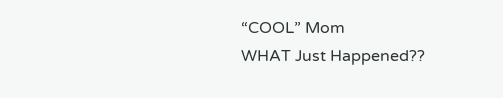“COOL” Mom
WHAT Just Happened??